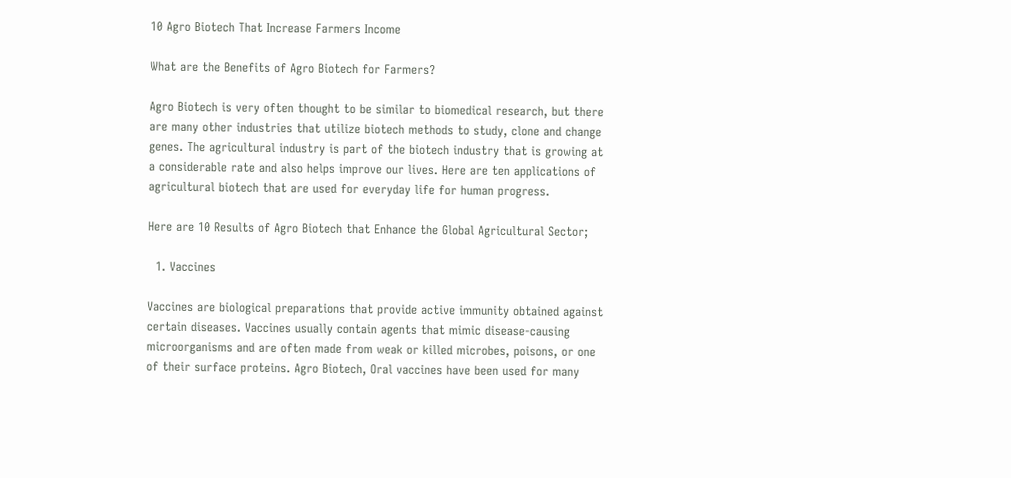10 Agro Biotech That Increase Farmers Income

What are the Benefits of Agro Biotech for Farmers?

Agro Biotech is very often thought to be similar to biomedical research, but there are many other industries that utilize biotech methods to study, clone and change genes. The agricultural industry is part of the biotech industry that is growing at a considerable rate and also helps improve our lives. Here are ten applications of agricultural biotech that are used for everyday life for human progress.

Here are 10 Results of Agro Biotech that Enhance the Global Agricultural Sector;

  1. Vaccines

Vaccines are biological preparations that provide active immunity obtained against certain diseases. Vaccines usually contain agents that mimic disease-causing microorganisms and are often made from weak or killed microbes, poisons, or one of their surface proteins. Agro Biotech, Oral vaccines have been used for many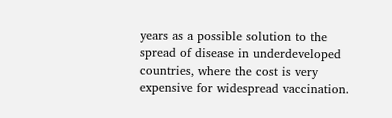years as a possible solution to the spread of disease in underdeveloped countries, where the cost is very expensive for widespread vaccination.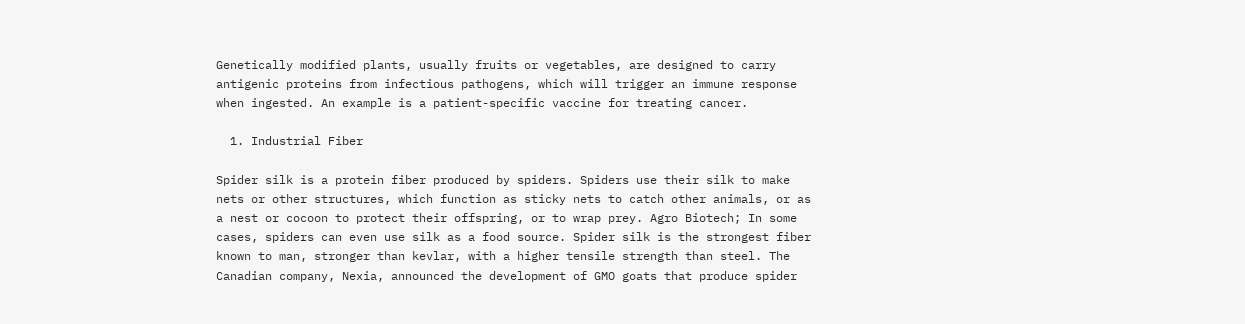Genetically modified plants, usually fruits or vegetables, are designed to carry antigenic proteins from infectious pathogens, which will trigger an immune response when ingested. An example is a patient-specific vaccine for treating cancer.

  1. Industrial Fiber

Spider silk is a protein fiber produced by spiders. Spiders use their silk to make nets or other structures, which function as sticky nets to catch other animals, or as a nest or cocoon to protect their offspring, or to wrap prey. Agro Biotech; In some cases, spiders can even use silk as a food source. Spider silk is the strongest fiber known to man, stronger than kevlar, with a higher tensile strength than steel. The Canadian company, Nexia, announced the development of GMO goats that produce spider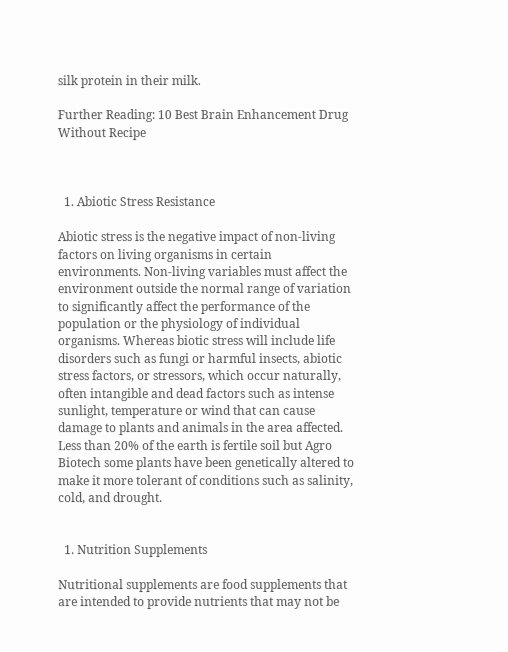silk protein in their milk.

Further Reading: 10 Best Brain Enhancement Drug Without Recipe



  1. Abiotic Stress Resistance

Abiotic stress is the negative impact of non-living factors on living organisms in certain environments. Non-living variables must affect the environment outside the normal range of variation to significantly affect the performance of the population or the physiology of individual organisms. Whereas biotic stress will include life disorders such as fungi or harmful insects, abiotic stress factors, or stressors, which occur naturally, often intangible and dead factors such as intense sunlight, temperature or wind that can cause damage to plants and animals in the area affected. Less than 20% of the earth is fertile soil but Agro Biotech some plants have been genetically altered to make it more tolerant of conditions such as salinity, cold, and drought.


  1. Nutrition Supplements

Nutritional supplements are food supplements that are intended to provide nutrients that may not be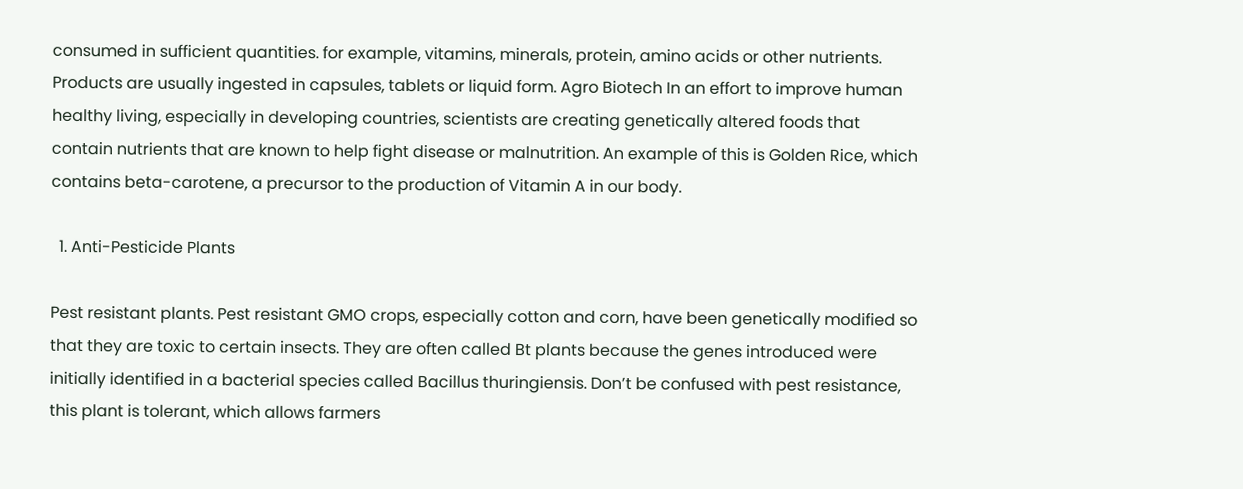consumed in sufficient quantities. for example, vitamins, minerals, protein, amino acids or other nutrients. Products are usually ingested in capsules, tablets or liquid form. Agro Biotech In an effort to improve human healthy living, especially in developing countries, scientists are creating genetically altered foods that contain nutrients that are known to help fight disease or malnutrition. An example of this is Golden Rice, which contains beta-carotene, a precursor to the production of Vitamin A in our body.

  1. Anti-Pesticide Plants

Pest resistant plants. Pest resistant GMO crops, especially cotton and corn, have been genetically modified so that they are toxic to certain insects. They are often called Bt plants because the genes introduced were initially identified in a bacterial species called Bacillus thuringiensis. Don’t be confused with pest resistance, this plant is tolerant, which allows farmers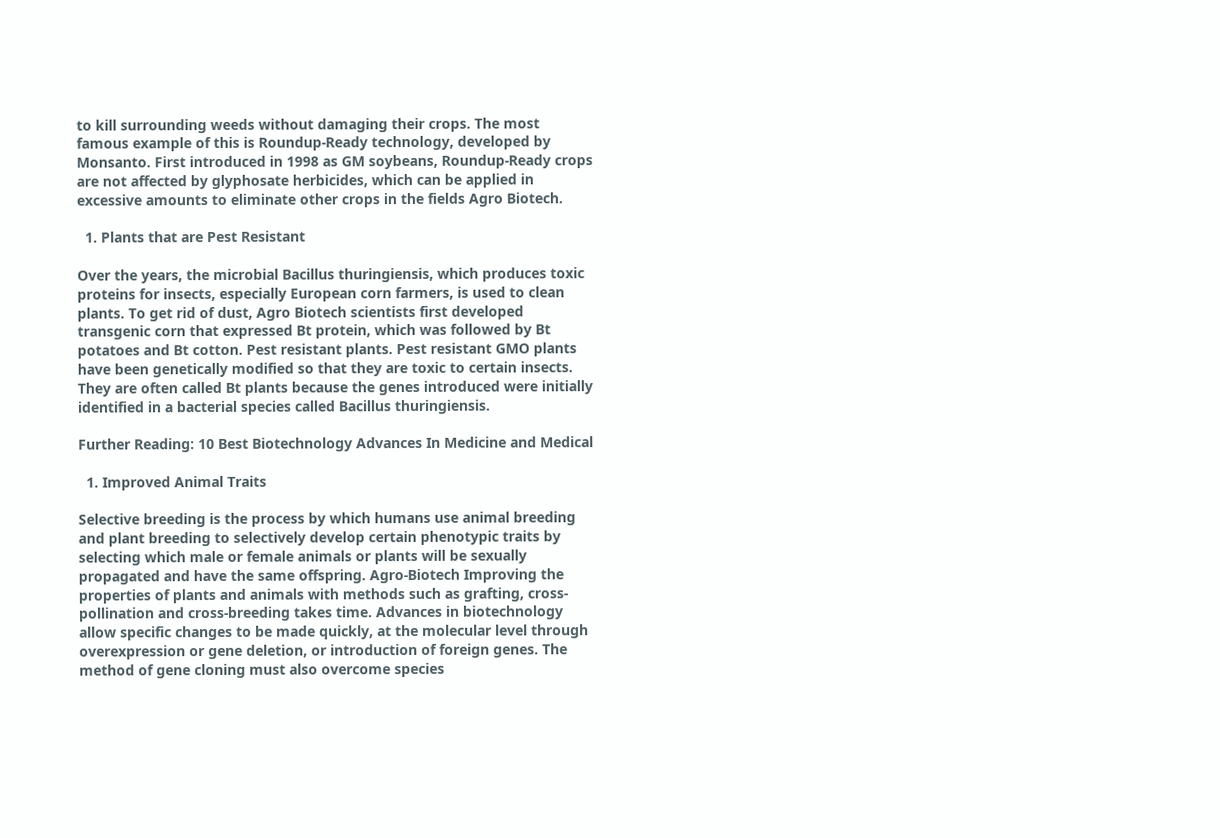to kill surrounding weeds without damaging their crops. The most famous example of this is Roundup-Ready technology, developed by Monsanto. First introduced in 1998 as GM soybeans, Roundup-Ready crops are not affected by glyphosate herbicides, which can be applied in excessive amounts to eliminate other crops in the fields Agro Biotech.

  1. Plants that are Pest Resistant

Over the years, the microbial Bacillus thuringiensis, which produces toxic proteins for insects, especially European corn farmers, is used to clean plants. To get rid of dust, Agro Biotech scientists first developed transgenic corn that expressed Bt protein, which was followed by Bt potatoes and Bt cotton. Pest resistant plants. Pest resistant GMO plants have been genetically modified so that they are toxic to certain insects. They are often called Bt plants because the genes introduced were initially identified in a bacterial species called Bacillus thuringiensis.

Further Reading: 10 Best Biotechnology Advances In Medicine and Medical

  1. Improved Animal Traits

Selective breeding is the process by which humans use animal breeding and plant breeding to selectively develop certain phenotypic traits by selecting which male or female animals or plants will be sexually propagated and have the same offspring. Agro-Biotech Improving the properties of plants and animals with methods such as grafting, cross-pollination and cross-breeding takes time. Advances in biotechnology allow specific changes to be made quickly, at the molecular level through overexpression or gene deletion, or introduction of foreign genes. The method of gene cloning must also overcome species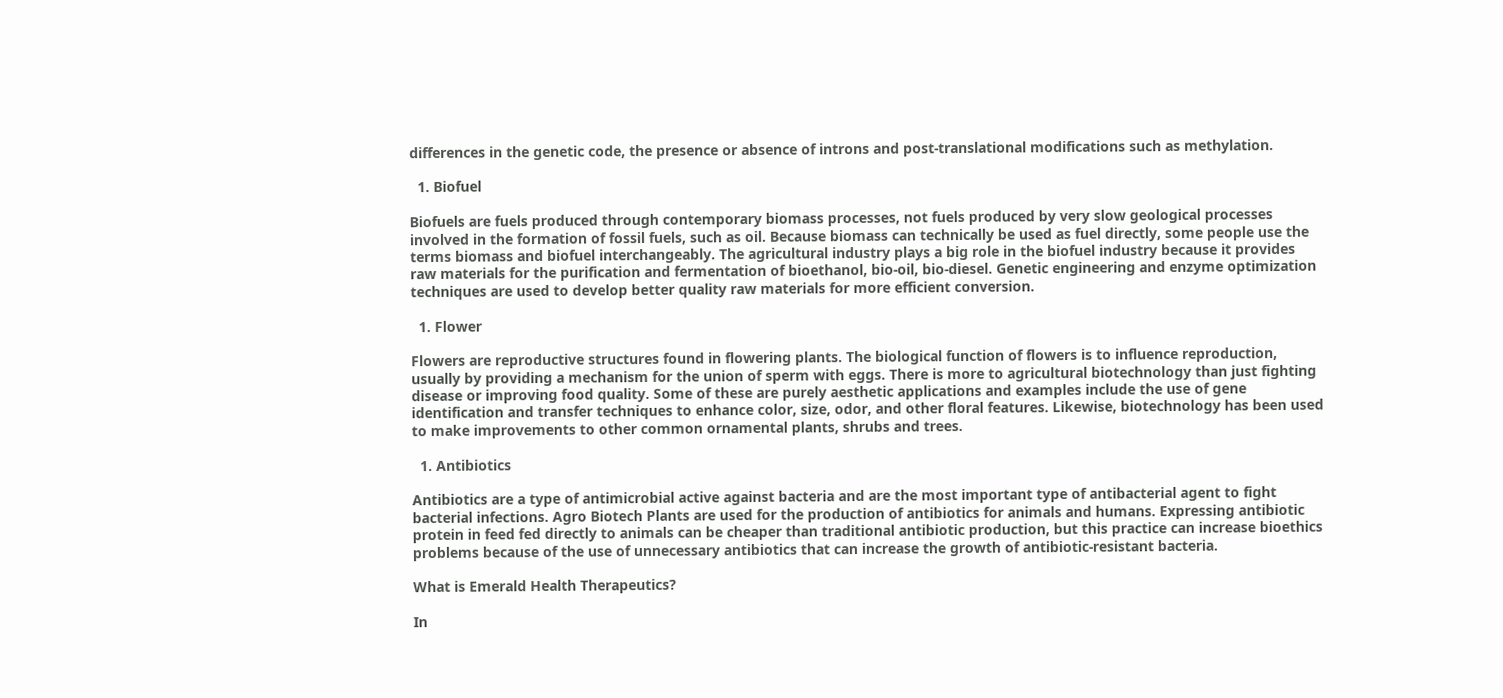differences in the genetic code, the presence or absence of introns and post-translational modifications such as methylation.

  1. Biofuel

Biofuels are fuels produced through contemporary biomass processes, not fuels produced by very slow geological processes involved in the formation of fossil fuels, such as oil. Because biomass can technically be used as fuel directly, some people use the terms biomass and biofuel interchangeably. The agricultural industry plays a big role in the biofuel industry because it provides raw materials for the purification and fermentation of bioethanol, bio-oil, bio-diesel. Genetic engineering and enzyme optimization techniques are used to develop better quality raw materials for more efficient conversion.

  1. Flower

Flowers are reproductive structures found in flowering plants. The biological function of flowers is to influence reproduction, usually by providing a mechanism for the union of sperm with eggs. There is more to agricultural biotechnology than just fighting disease or improving food quality. Some of these are purely aesthetic applications and examples include the use of gene identification and transfer techniques to enhance color, size, odor, and other floral features. Likewise, biotechnology has been used to make improvements to other common ornamental plants, shrubs and trees.

  1. Antibiotics

Antibiotics are a type of antimicrobial active against bacteria and are the most important type of antibacterial agent to fight bacterial infections. Agro Biotech Plants are used for the production of antibiotics for animals and humans. Expressing antibiotic protein in feed fed directly to animals can be cheaper than traditional antibiotic production, but this practice can increase bioethics problems because of the use of unnecessary antibiotics that can increase the growth of antibiotic-resistant bacteria.

What is Emerald Health Therapeutics?

In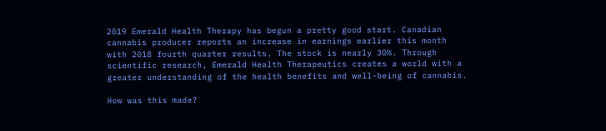2019 Emerald Health Therapy has begun a pretty good start. Canadian cannabis producer reports an increase in earnings earlier this month with 2018 fourth quarter results. The stock is nearly 30%. Through scientific research, Emerald Health Therapeutics creates a world with a greater understanding of the health benefits and well-being of cannabis.

How was this made?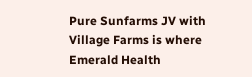Pure Sunfarms JV with Village Farms is where Emerald Health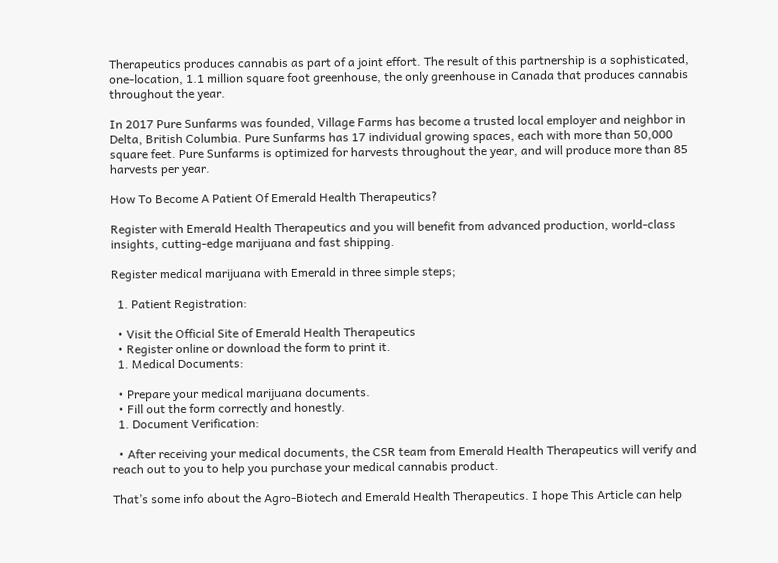Therapeutics produces cannabis as part of a joint effort. The result of this partnership is a sophisticated, one-location, 1.1 million square foot greenhouse, the only greenhouse in Canada that produces cannabis throughout the year.

In 2017 Pure Sunfarms was founded, Village Farms has become a trusted local employer and neighbor in Delta, British Columbia. Pure Sunfarms has 17 individual growing spaces, each with more than 50,000 square feet. Pure Sunfarms is optimized for harvests throughout the year, and will produce more than 85 harvests per year.

How To Become A Patient Of Emerald Health Therapeutics?

Register with Emerald Health Therapeutics and you will benefit from advanced production, world-class insights, cutting-edge marijuana and fast shipping.

Register medical marijuana with Emerald in three simple steps;

  1. Patient Registration:

  • Visit the Official Site of Emerald Health Therapeutics
  • Register online or download the form to print it.
  1. Medical Documents:

  • Prepare your medical marijuana documents.
  • Fill out the form correctly and honestly.
  1. Document Verification:

  • After receiving your medical documents, the CSR team from Emerald Health Therapeutics will verify and reach out to you to help you purchase your medical cannabis product.

That’s some info about the Agro-Biotech and Emerald Health Therapeutics. I hope This Article can help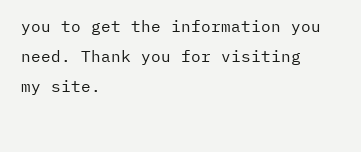you to get the information you need. Thank you for visiting my site.